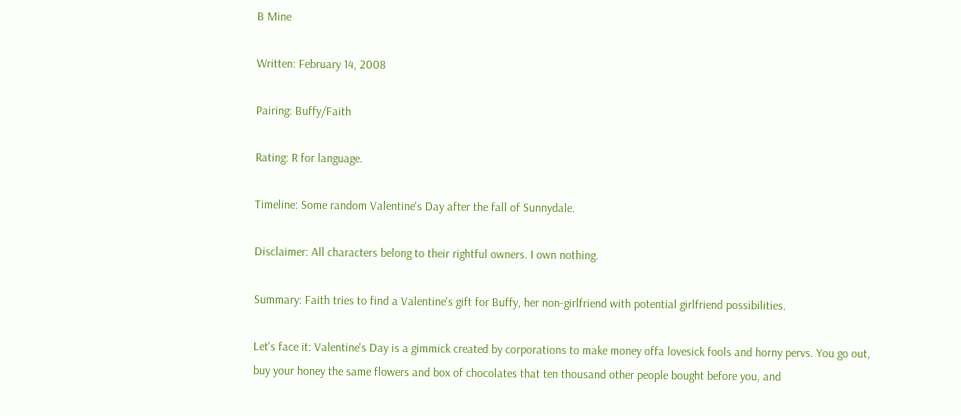B Mine

Written: February 14, 2008

Pairing: Buffy/Faith

Rating: R for language.

Timeline: Some random Valentine's Day after the fall of Sunnydale.

Disclaimer: All characters belong to their rightful owners. I own nothing.

Summary: Faith tries to find a Valentine's gift for Buffy, her non-girlfriend with potential girlfriend possibilities.

Let's face it: Valentine's Day is a gimmick created by corporations to make money offa lovesick fools and horny pervs. You go out, buy your honey the same flowers and box of chocolates that ten thousand other people bought before you, and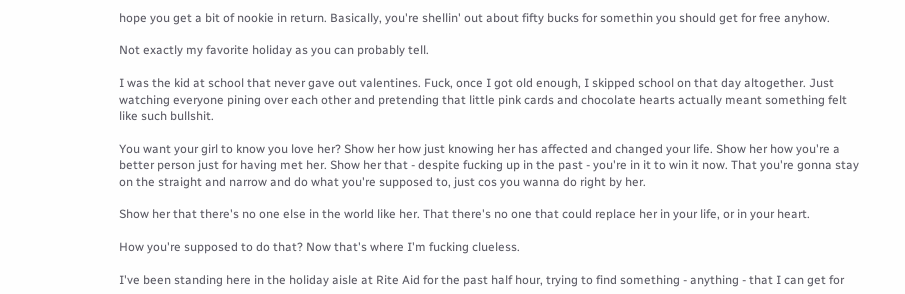hope you get a bit of nookie in return. Basically, you're shellin' out about fifty bucks for somethin you should get for free anyhow.

Not exactly my favorite holiday as you can probably tell.

I was the kid at school that never gave out valentines. Fuck, once I got old enough, I skipped school on that day altogether. Just watching everyone pining over each other and pretending that little pink cards and chocolate hearts actually meant something felt like such bullshit.

You want your girl to know you love her? Show her how just knowing her has affected and changed your life. Show her how you're a better person just for having met her. Show her that - despite fucking up in the past - you're in it to win it now. That you're gonna stay on the straight and narrow and do what you're supposed to, just cos you wanna do right by her.

Show her that there's no one else in the world like her. That there's no one that could replace her in your life, or in your heart.

How you're supposed to do that? Now that's where I'm fucking clueless.

I've been standing here in the holiday aisle at Rite Aid for the past half hour, trying to find something - anything - that I can get for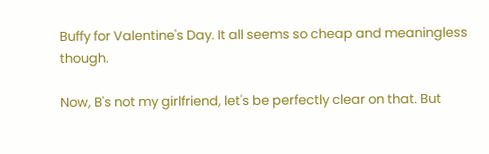Buffy for Valentine's Day. It all seems so cheap and meaningless though.

Now, B's not my girlfriend, let's be perfectly clear on that. But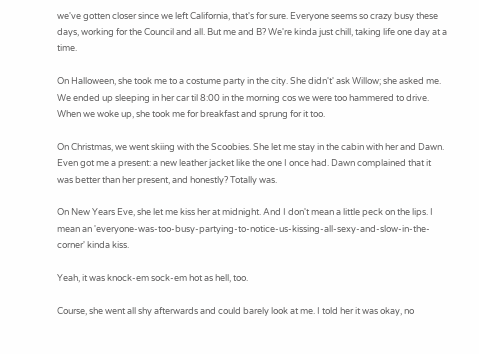we've gotten closer since we left California, that's for sure. Everyone seems so crazy busy these days, working for the Council and all. But me and B? We're kinda just chill, taking life one day at a time.

On Halloween, she took me to a costume party in the city. She didn't' ask Willow; she asked me. We ended up sleeping in her car til 8:00 in the morning cos we were too hammered to drive. When we woke up, she took me for breakfast and sprung for it too.

On Christmas, we went skiing with the Scoobies. She let me stay in the cabin with her and Dawn. Even got me a present: a new leather jacket like the one I once had. Dawn complained that it was better than her present, and honestly? Totally was.

On New Years Eve, she let me kiss her at midnight. And I don't mean a little peck on the lips. I mean an 'everyone-was-too-busy-partying-to-notice-us-kissing-all-sexy-and-slow-in-the-corner' kinda kiss.

Yeah, it was knock-em sock-em hot as hell, too.

Course, she went all shy afterwards and could barely look at me. I told her it was okay, no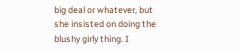big deal or whatever, but she insisted on doing the blushy girly thing. I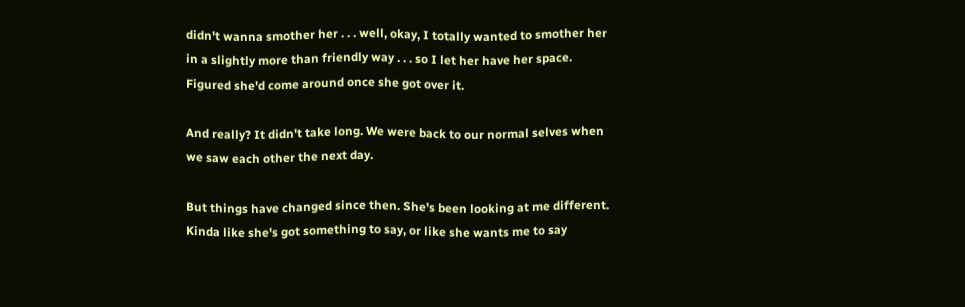didn't wanna smother her . . . well, okay, I totally wanted to smother her in a slightly more than friendly way . . . so I let her have her space. Figured she'd come around once she got over it.

And really? It didn't take long. We were back to our normal selves when we saw each other the next day.

But things have changed since then. She's been looking at me different. Kinda like she's got something to say, or like she wants me to say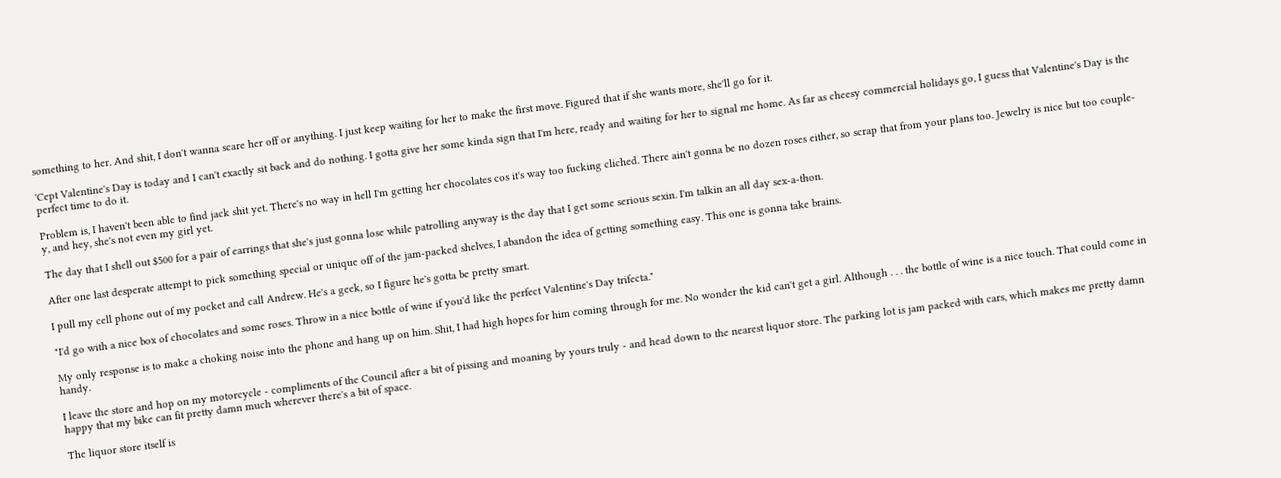something to her. And shit, I don't wanna scare her off or anything. I just keep waiting for her to make the first move. Figured that if she wants more, she'll go for it.

'Cept Valentine's Day is today and I can't exactly sit back and do nothing. I gotta give her some kinda sign that I'm here, ready and waiting for her to signal me home. As far as cheesy commercial holidays go, I guess that Valentine's Day is the perfect time to do it.

Problem is, I haven't been able to find jack shit yet. There's no way in hell I'm getting her chocolates cos it's way too fucking cliched. There ain't gonna be no dozen roses either, so scrap that from your plans too. Jewelry is nice but too couple-y, and hey, she's not even my girl yet.

The day that I shell out $500 for a pair of earrings that she's just gonna lose while patrolling anyway is the day that I get some serious sexin. I'm talkin an all day sex-a-thon.

After one last desperate attempt to pick something special or unique off of the jam-packed shelves, I abandon the idea of getting something easy. This one is gonna take brains.

I pull my cell phone out of my pocket and call Andrew. He's a geek, so I figure he's gotta be pretty smart.

"I'd go with a nice box of chocolates and some roses. Throw in a nice bottle of wine if you'd like the perfect Valentine's Day trifecta."

My only response is to make a choking noise into the phone and hang up on him. Shit, I had high hopes for him coming through for me. No wonder the kid can't get a girl. Although . . . the bottle of wine is a nice touch. That could come in handy.

I leave the store and hop on my motorcycle - compliments of the Council after a bit of pissing and moaning by yours truly - and head down to the nearest liquor store. The parking lot is jam packed with cars, which makes me pretty damn happy that my bike can fit pretty damn much wherever there's a bit of space.

The liquor store itself is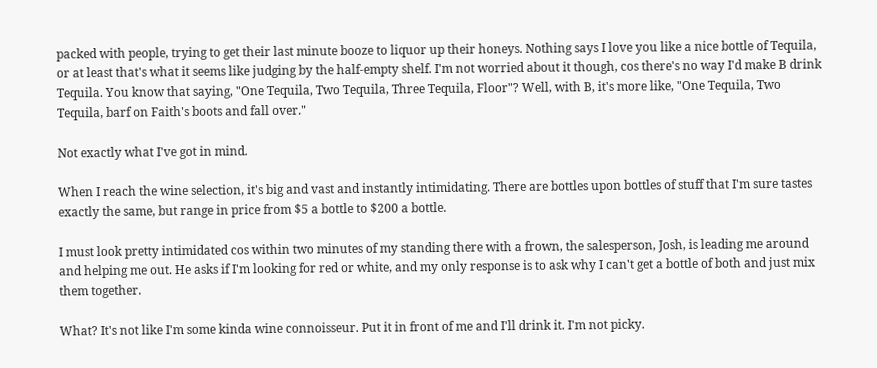packed with people, trying to get their last minute booze to liquor up their honeys. Nothing says I love you like a nice bottle of Tequila, or at least that's what it seems like judging by the half-empty shelf. I'm not worried about it though, cos there's no way I'd make B drink Tequila. You know that saying, "One Tequila, Two Tequila, Three Tequila, Floor"? Well, with B, it's more like, "One Tequila, Two Tequila, barf on Faith's boots and fall over."

Not exactly what I've got in mind.

When I reach the wine selection, it's big and vast and instantly intimidating. There are bottles upon bottles of stuff that I'm sure tastes exactly the same, but range in price from $5 a bottle to $200 a bottle.

I must look pretty intimidated cos within two minutes of my standing there with a frown, the salesperson, Josh, is leading me around and helping me out. He asks if I'm looking for red or white, and my only response is to ask why I can't get a bottle of both and just mix them together.

What? It's not like I'm some kinda wine connoisseur. Put it in front of me and I'll drink it. I'm not picky.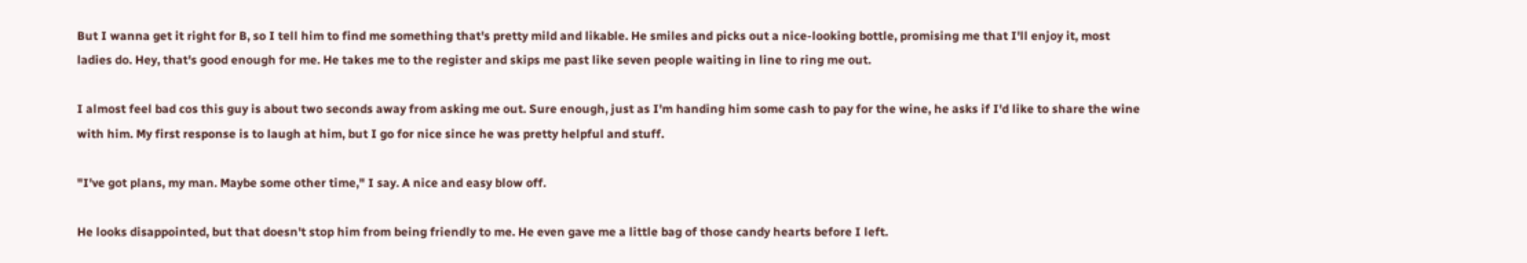But I wanna get it right for B, so I tell him to find me something that's pretty mild and likable. He smiles and picks out a nice-looking bottle, promising me that I'll enjoy it, most ladies do. Hey, that's good enough for me. He takes me to the register and skips me past like seven people waiting in line to ring me out.

I almost feel bad cos this guy is about two seconds away from asking me out. Sure enough, just as I'm handing him some cash to pay for the wine, he asks if I'd like to share the wine with him. My first response is to laugh at him, but I go for nice since he was pretty helpful and stuff.

"I've got plans, my man. Maybe some other time," I say. A nice and easy blow off.

He looks disappointed, but that doesn't stop him from being friendly to me. He even gave me a little bag of those candy hearts before I left.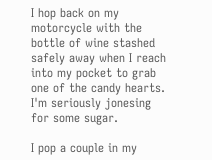I hop back on my motorcycle with the bottle of wine stashed safely away when I reach into my pocket to grab one of the candy hearts. I'm seriously jonesing for some sugar.

I pop a couple in my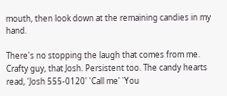mouth, then look down at the remaining candies in my hand.

There's no stopping the laugh that comes from me. Crafty guy, that Josh. Persistent too. The candy hearts read, 'Josh 555-0120' 'Call me' 'You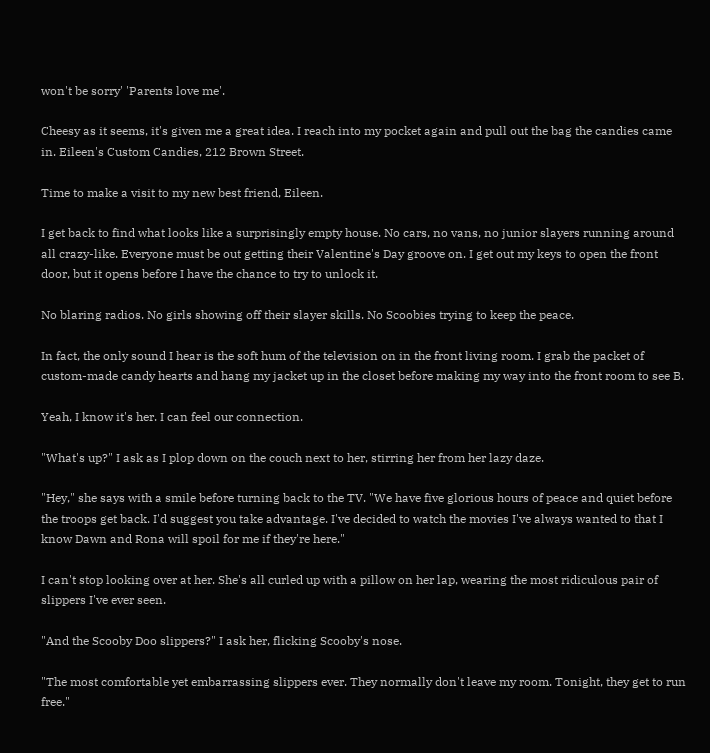won't be sorry' 'Parents love me'.

Cheesy as it seems, it's given me a great idea. I reach into my pocket again and pull out the bag the candies came in. Eileen's Custom Candies, 212 Brown Street.

Time to make a visit to my new best friend, Eileen.

I get back to find what looks like a surprisingly empty house. No cars, no vans, no junior slayers running around all crazy-like. Everyone must be out getting their Valentine's Day groove on. I get out my keys to open the front door, but it opens before I have the chance to try to unlock it.

No blaring radios. No girls showing off their slayer skills. No Scoobies trying to keep the peace.

In fact, the only sound I hear is the soft hum of the television on in the front living room. I grab the packet of custom-made candy hearts and hang my jacket up in the closet before making my way into the front room to see B.

Yeah, I know it's her. I can feel our connection.

"What's up?" I ask as I plop down on the couch next to her, stirring her from her lazy daze.

"Hey," she says with a smile before turning back to the TV. "We have five glorious hours of peace and quiet before the troops get back. I'd suggest you take advantage. I've decided to watch the movies I've always wanted to that I know Dawn and Rona will spoil for me if they're here."

I can't stop looking over at her. She's all curled up with a pillow on her lap, wearing the most ridiculous pair of slippers I've ever seen.

"And the Scooby Doo slippers?" I ask her, flicking Scooby's nose.

"The most comfortable yet embarrassing slippers ever. They normally don't leave my room. Tonight, they get to run free."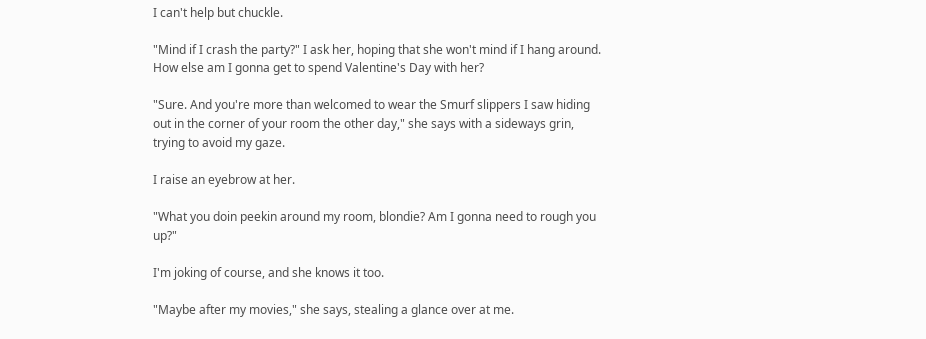I can't help but chuckle.

"Mind if I crash the party?" I ask her, hoping that she won't mind if I hang around. How else am I gonna get to spend Valentine's Day with her?

"Sure. And you're more than welcomed to wear the Smurf slippers I saw hiding out in the corner of your room the other day," she says with a sideways grin, trying to avoid my gaze.

I raise an eyebrow at her.

"What you doin peekin around my room, blondie? Am I gonna need to rough you up?"

I'm joking of course, and she knows it too.

"Maybe after my movies," she says, stealing a glance over at me.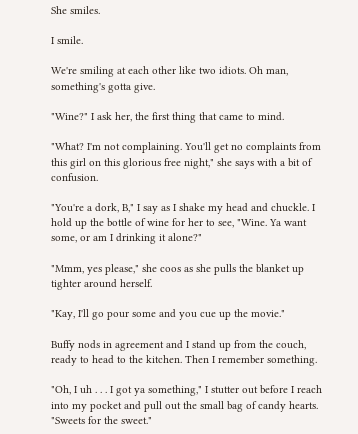She smiles.

I smile.

We're smiling at each other like two idiots. Oh man, something's gotta give.

"Wine?" I ask her, the first thing that came to mind.

"What? I'm not complaining. You'll get no complaints from this girl on this glorious free night," she says with a bit of confusion.

"You're a dork, B," I say as I shake my head and chuckle. I hold up the bottle of wine for her to see, "Wine. Ya want some, or am I drinking it alone?"

"Mmm, yes please," she coos as she pulls the blanket up tighter around herself.

"Kay, I'll go pour some and you cue up the movie."

Buffy nods in agreement and I stand up from the couch, ready to head to the kitchen. Then I remember something.

"Oh, I uh . . . I got ya something," I stutter out before I reach into my pocket and pull out the small bag of candy hearts. "Sweets for the sweet."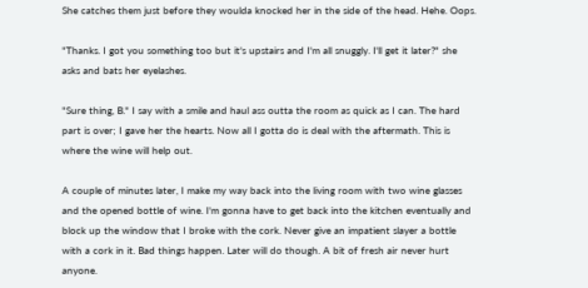She catches them just before they woulda knocked her in the side of the head. Hehe. Oops.

"Thanks. I got you something too but it's upstairs and I'm all snuggly. I'll get it later?" she asks and bats her eyelashes.

"Sure thing, B." I say with a smile and haul ass outta the room as quick as I can. The hard part is over; I gave her the hearts. Now all I gotta do is deal with the aftermath. This is where the wine will help out.

A couple of minutes later, I make my way back into the living room with two wine glasses and the opened bottle of wine. I'm gonna have to get back into the kitchen eventually and block up the window that I broke with the cork. Never give an impatient slayer a bottle with a cork in it. Bad things happen. Later will do though. A bit of fresh air never hurt anyone.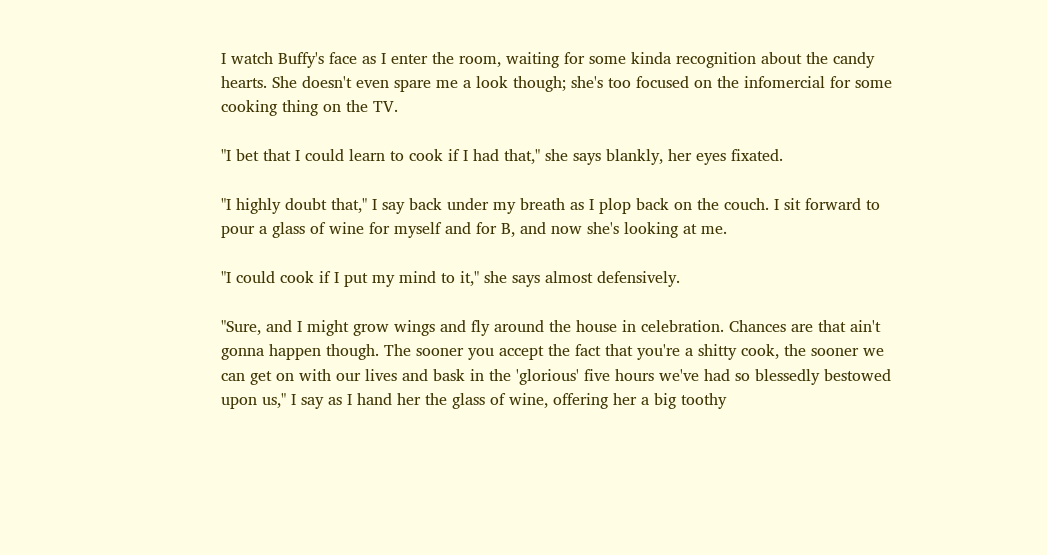I watch Buffy's face as I enter the room, waiting for some kinda recognition about the candy hearts. She doesn't even spare me a look though; she's too focused on the infomercial for some cooking thing on the TV.

"I bet that I could learn to cook if I had that," she says blankly, her eyes fixated.

"I highly doubt that," I say back under my breath as I plop back on the couch. I sit forward to pour a glass of wine for myself and for B, and now she's looking at me.

"I could cook if I put my mind to it," she says almost defensively.

"Sure, and I might grow wings and fly around the house in celebration. Chances are that ain't gonna happen though. The sooner you accept the fact that you're a shitty cook, the sooner we can get on with our lives and bask in the 'glorious' five hours we've had so blessedly bestowed upon us," I say as I hand her the glass of wine, offering her a big toothy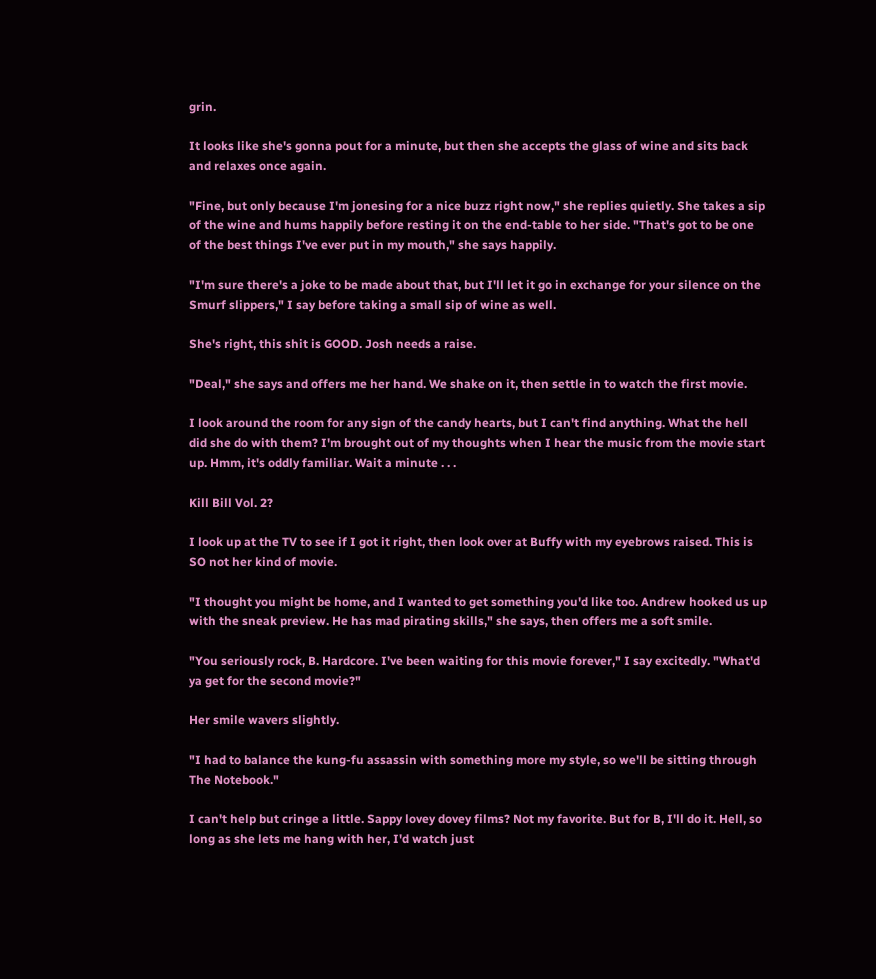grin.

It looks like she's gonna pout for a minute, but then she accepts the glass of wine and sits back and relaxes once again.

"Fine, but only because I'm jonesing for a nice buzz right now," she replies quietly. She takes a sip of the wine and hums happily before resting it on the end-table to her side. "That's got to be one of the best things I've ever put in my mouth," she says happily.

"I'm sure there's a joke to be made about that, but I'll let it go in exchange for your silence on the Smurf slippers," I say before taking a small sip of wine as well.

She's right, this shit is GOOD. Josh needs a raise.

"Deal," she says and offers me her hand. We shake on it, then settle in to watch the first movie.

I look around the room for any sign of the candy hearts, but I can't find anything. What the hell did she do with them? I'm brought out of my thoughts when I hear the music from the movie start up. Hmm, it's oddly familiar. Wait a minute . . .

Kill Bill Vol. 2?

I look up at the TV to see if I got it right, then look over at Buffy with my eyebrows raised. This is SO not her kind of movie.

"I thought you might be home, and I wanted to get something you'd like too. Andrew hooked us up with the sneak preview. He has mad pirating skills," she says, then offers me a soft smile.

"You seriously rock, B. Hardcore. I've been waiting for this movie forever," I say excitedly. "What'd ya get for the second movie?"

Her smile wavers slightly.

"I had to balance the kung-fu assassin with something more my style, so we'll be sitting through The Notebook."

I can't help but cringe a little. Sappy lovey dovey films? Not my favorite. But for B, I'll do it. Hell, so long as she lets me hang with her, I'd watch just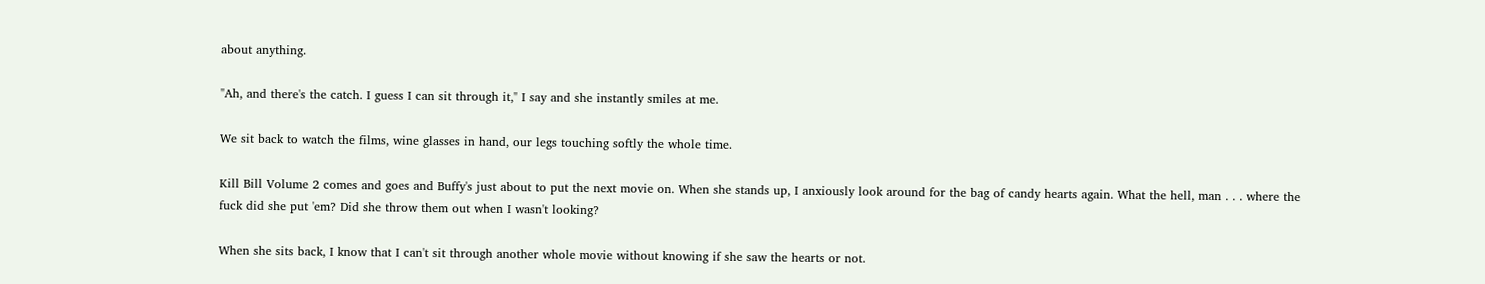about anything.

"Ah, and there's the catch. I guess I can sit through it," I say and she instantly smiles at me.

We sit back to watch the films, wine glasses in hand, our legs touching softly the whole time.

Kill Bill Volume 2 comes and goes and Buffy's just about to put the next movie on. When she stands up, I anxiously look around for the bag of candy hearts again. What the hell, man . . . where the fuck did she put 'em? Did she throw them out when I wasn't looking?

When she sits back, I know that I can't sit through another whole movie without knowing if she saw the hearts or not.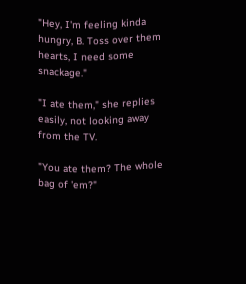"Hey, I'm feeling kinda hungry, B. Toss over them hearts, I need some snackage."

"I ate them," she replies easily, not looking away from the TV.

"You ate them? The whole bag of 'em?"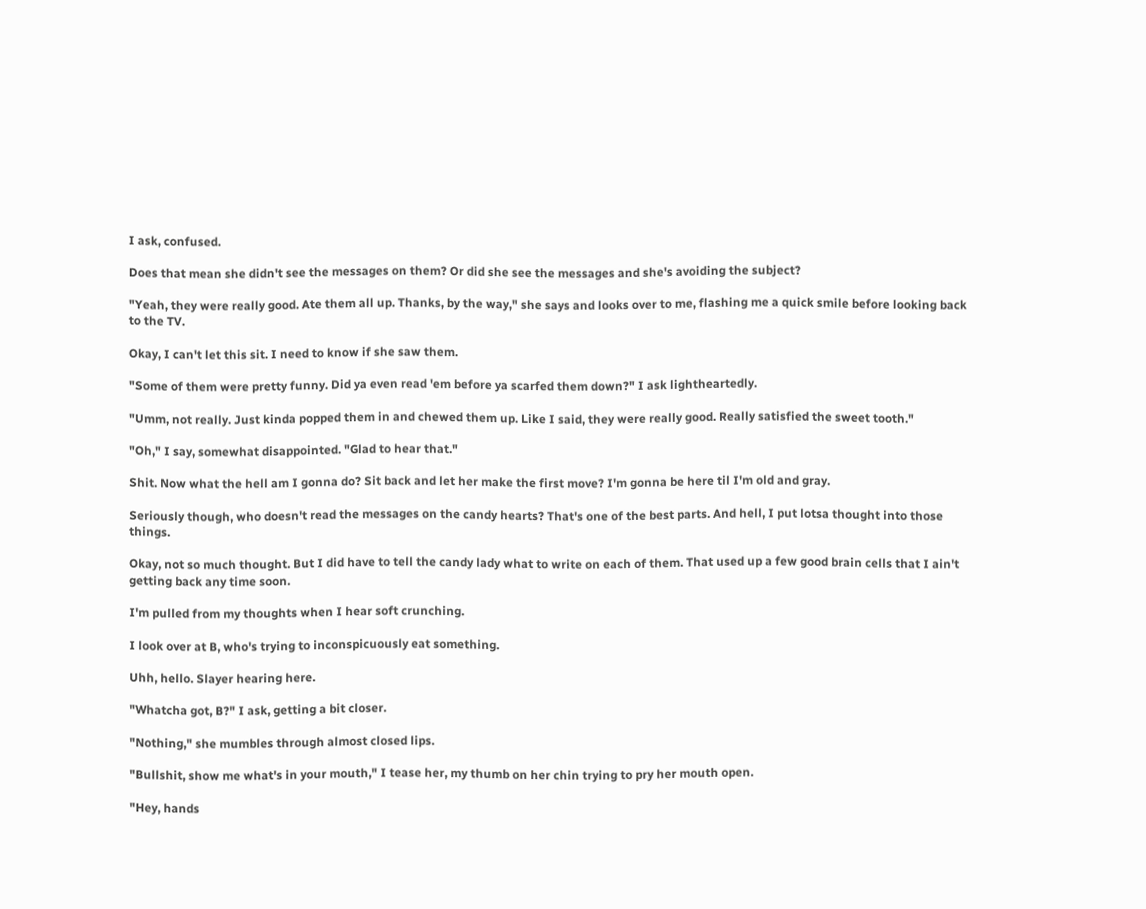I ask, confused.

Does that mean she didn't see the messages on them? Or did she see the messages and she's avoiding the subject?

"Yeah, they were really good. Ate them all up. Thanks, by the way," she says and looks over to me, flashing me a quick smile before looking back to the TV.

Okay, I can't let this sit. I need to know if she saw them.

"Some of them were pretty funny. Did ya even read 'em before ya scarfed them down?" I ask lightheartedly.

"Umm, not really. Just kinda popped them in and chewed them up. Like I said, they were really good. Really satisfied the sweet tooth."

"Oh," I say, somewhat disappointed. "Glad to hear that."

Shit. Now what the hell am I gonna do? Sit back and let her make the first move? I'm gonna be here til I'm old and gray.

Seriously though, who doesn't read the messages on the candy hearts? That's one of the best parts. And hell, I put lotsa thought into those things.

Okay, not so much thought. But I did have to tell the candy lady what to write on each of them. That used up a few good brain cells that I ain't getting back any time soon.

I'm pulled from my thoughts when I hear soft crunching.

I look over at B, who's trying to inconspicuously eat something.

Uhh, hello. Slayer hearing here.

"Whatcha got, B?" I ask, getting a bit closer.

"Nothing," she mumbles through almost closed lips.

"Bullshit, show me what's in your mouth," I tease her, my thumb on her chin trying to pry her mouth open.

"Hey, hands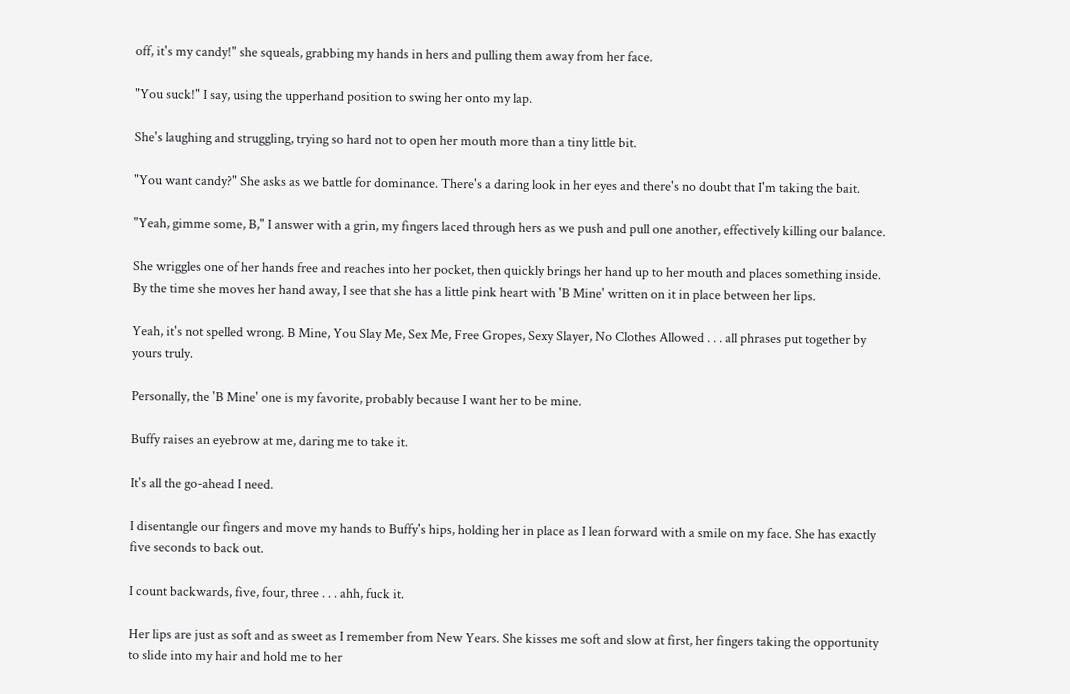off, it's my candy!" she squeals, grabbing my hands in hers and pulling them away from her face.

"You suck!" I say, using the upperhand position to swing her onto my lap.

She's laughing and struggling, trying so hard not to open her mouth more than a tiny little bit.

"You want candy?" She asks as we battle for dominance. There's a daring look in her eyes and there's no doubt that I'm taking the bait.

"Yeah, gimme some, B," I answer with a grin, my fingers laced through hers as we push and pull one another, effectively killing our balance.

She wriggles one of her hands free and reaches into her pocket, then quickly brings her hand up to her mouth and places something inside. By the time she moves her hand away, I see that she has a little pink heart with 'B Mine' written on it in place between her lips.

Yeah, it's not spelled wrong. B Mine, You Slay Me, Sex Me, Free Gropes, Sexy Slayer, No Clothes Allowed . . . all phrases put together by yours truly.

Personally, the 'B Mine' one is my favorite, probably because I want her to be mine.

Buffy raises an eyebrow at me, daring me to take it.

It's all the go-ahead I need.

I disentangle our fingers and move my hands to Buffy's hips, holding her in place as I lean forward with a smile on my face. She has exactly five seconds to back out.

I count backwards, five, four, three . . . ahh, fuck it.

Her lips are just as soft and as sweet as I remember from New Years. She kisses me soft and slow at first, her fingers taking the opportunity to slide into my hair and hold me to her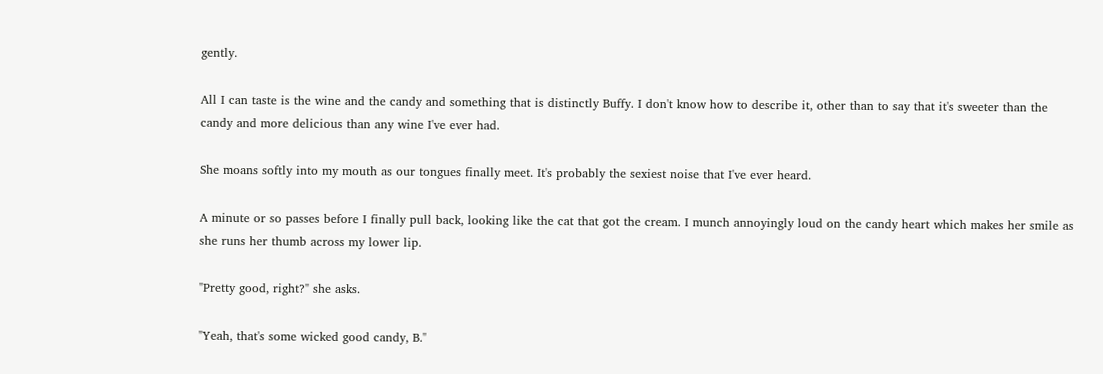gently.

All I can taste is the wine and the candy and something that is distinctly Buffy. I don't know how to describe it, other than to say that it's sweeter than the candy and more delicious than any wine I've ever had.

She moans softly into my mouth as our tongues finally meet. It's probably the sexiest noise that I've ever heard.

A minute or so passes before I finally pull back, looking like the cat that got the cream. I munch annoyingly loud on the candy heart which makes her smile as she runs her thumb across my lower lip.

"Pretty good, right?" she asks.

"Yeah, that's some wicked good candy, B."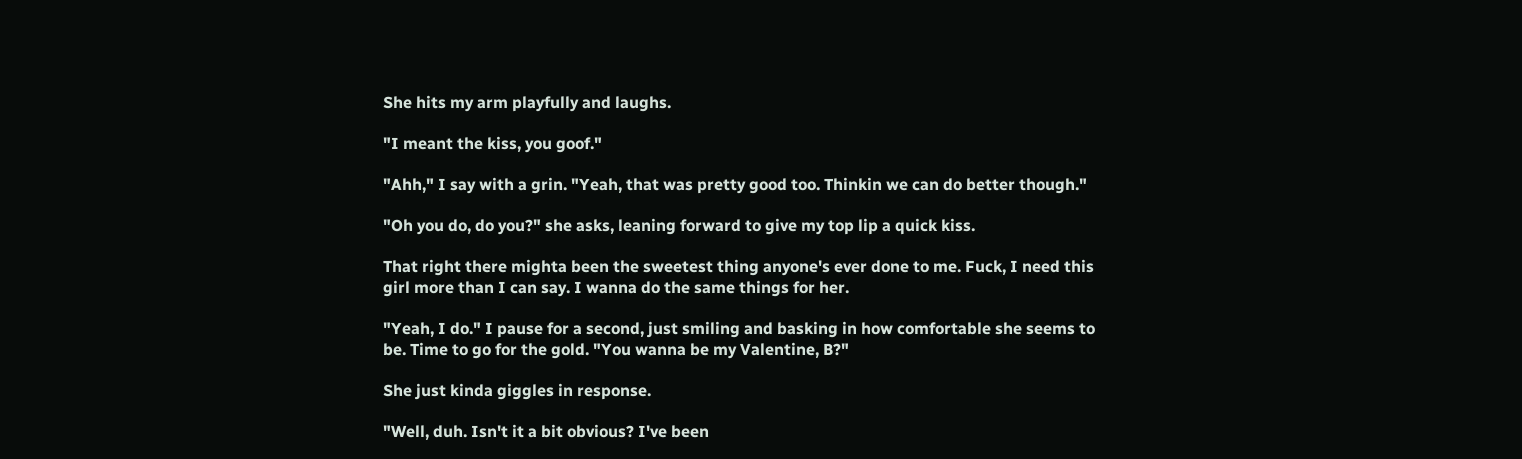She hits my arm playfully and laughs.

"I meant the kiss, you goof."

"Ahh," I say with a grin. "Yeah, that was pretty good too. Thinkin we can do better though."

"Oh you do, do you?" she asks, leaning forward to give my top lip a quick kiss.

That right there mighta been the sweetest thing anyone's ever done to me. Fuck, I need this girl more than I can say. I wanna do the same things for her.

"Yeah, I do." I pause for a second, just smiling and basking in how comfortable she seems to be. Time to go for the gold. "You wanna be my Valentine, B?"

She just kinda giggles in response.

"Well, duh. Isn't it a bit obvious? I've been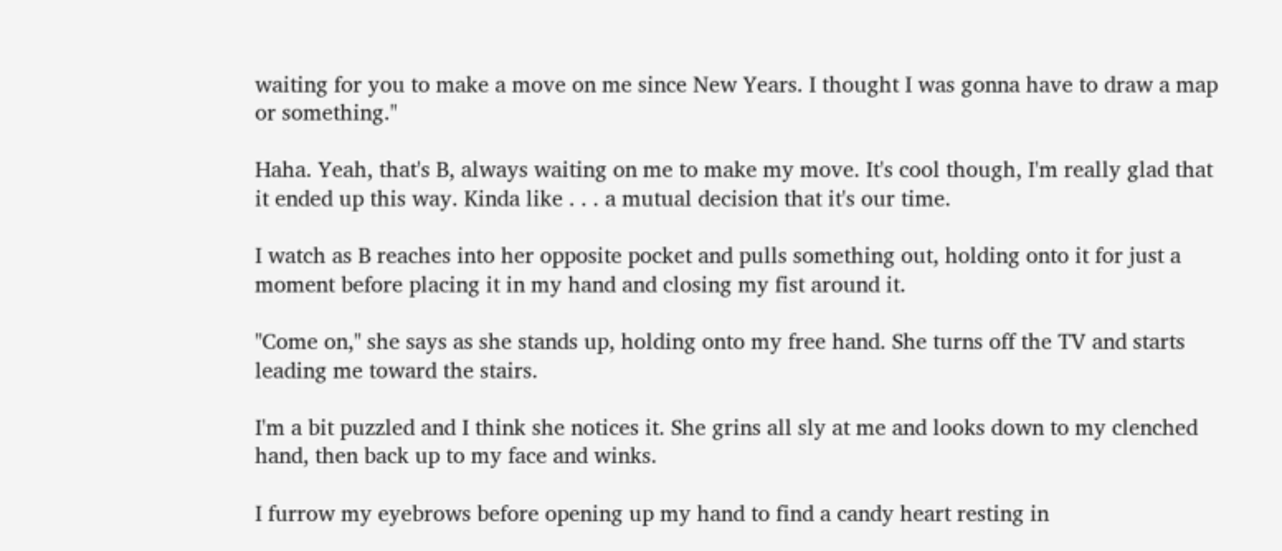waiting for you to make a move on me since New Years. I thought I was gonna have to draw a map or something."

Haha. Yeah, that's B, always waiting on me to make my move. It's cool though, I'm really glad that it ended up this way. Kinda like . . . a mutual decision that it's our time.

I watch as B reaches into her opposite pocket and pulls something out, holding onto it for just a moment before placing it in my hand and closing my fist around it.

"Come on," she says as she stands up, holding onto my free hand. She turns off the TV and starts leading me toward the stairs.

I'm a bit puzzled and I think she notices it. She grins all sly at me and looks down to my clenched hand, then back up to my face and winks.

I furrow my eyebrows before opening up my hand to find a candy heart resting in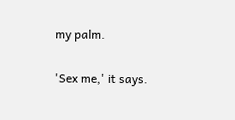my palm.

'Sex me,' it says.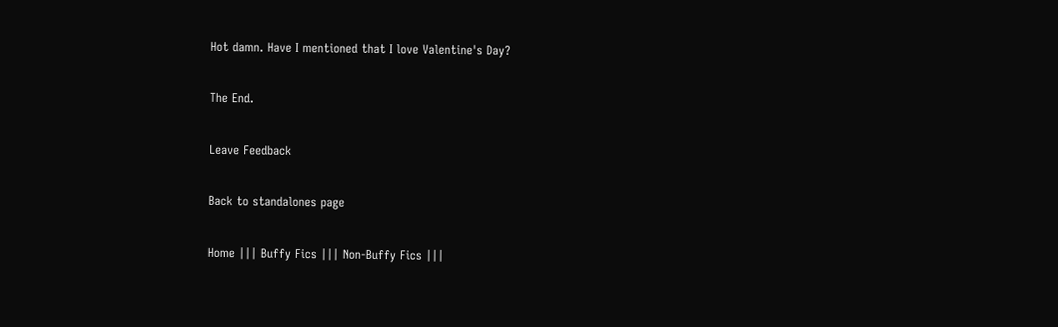Hot damn. Have I mentioned that I love Valentine's Day?

The End.

Leave Feedback

Back to standalones page

Home ||| Buffy Fics ||| Non-Buffy Fics |||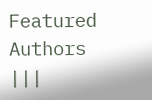Featured Authors |||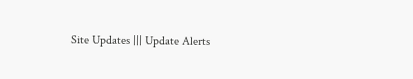Site Updates ||| Update Alerts